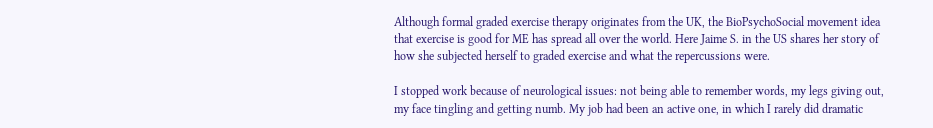Although formal graded exercise therapy originates from the UK, the BioPsychoSocial movement idea that exercise is good for ME has spread all over the world. Here Jaime S. in the US shares her story of how she subjected herself to graded exercise and what the repercussions were.

I stopped work because of neurological issues: not being able to remember words, my legs giving out, my face tingling and getting numb. My job had been an active one, in which I rarely did dramatic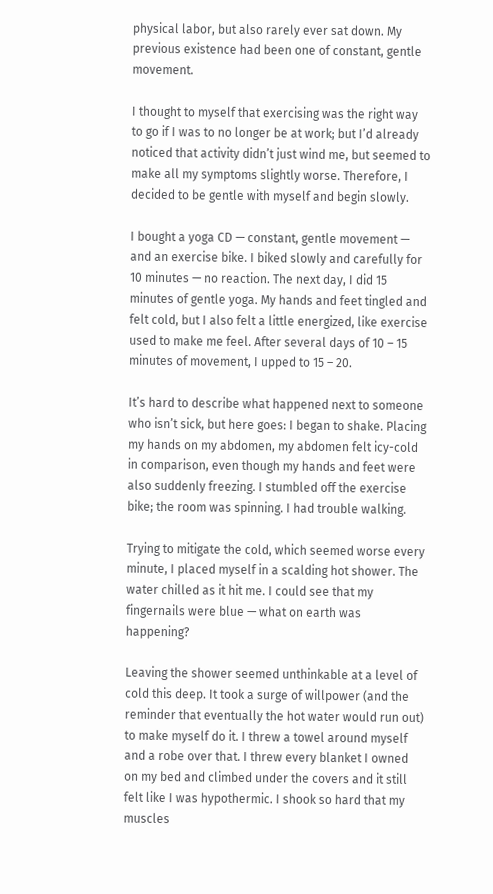physical labor, but also rarely ever sat down. My previous existence had been one of constant, gentle movement.

I thought to myself that exercising was the right way to go if I was to no longer be at work; but I’d already noticed that activity didn’t just wind me, but seemed to make all my symptoms slightly worse. Therefore, I decided to be gentle with myself and begin slowly.

I bought a yoga CD — constant, gentle movement — and an exercise bike. I biked slowly and carefully for 10 minutes — no reaction. The next day, I did 15 minutes of gentle yoga. My hands and feet tingled and felt cold, but I also felt a little energized, like exercise used to make me feel. After several days of 10 – 15 minutes of movement, I upped to 15 – 20.

It’s hard to describe what happened next to someone who isn’t sick, but here goes: I began to shake. Placing my hands on my abdomen, my abdomen felt icy-cold in comparison, even though my hands and feet were also suddenly freezing. I stumbled off the exercise bike; the room was spinning. I had trouble walking.

Trying to mitigate the cold, which seemed worse every minute, I placed myself in a scalding hot shower. The water chilled as it hit me. I could see that my fingernails were blue — what on earth was happening?

Leaving the shower seemed unthinkable at a level of cold this deep. It took a surge of willpower (and the reminder that eventually the hot water would run out) to make myself do it. I threw a towel around myself and a robe over that. I threw every blanket I owned on my bed and climbed under the covers and it still felt like I was hypothermic. I shook so hard that my muscles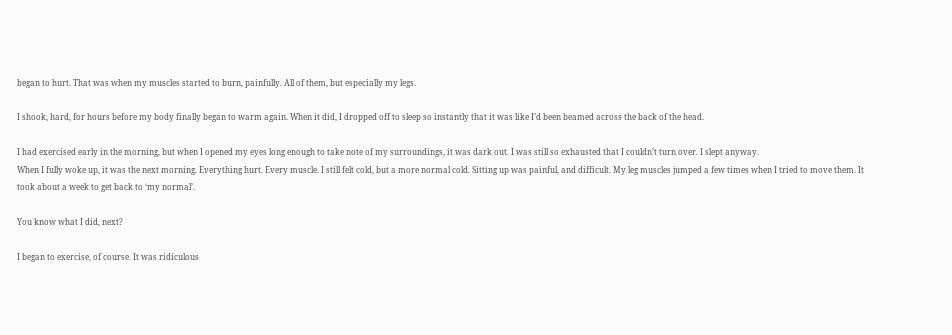began to hurt. That was when my muscles started to burn, painfully. All of them, but especially my legs.

I shook, hard, for hours before my body finally began to warm again. When it did, I dropped off to sleep so instantly that it was like I’d been beamed across the back of the head.

I had exercised early in the morning, but when I opened my eyes long enough to take note of my surroundings, it was dark out. I was still so exhausted that I couldn’t turn over. I slept anyway.
When I fully woke up, it was the next morning. Everything hurt. Every muscle. I still felt cold, but a more normal cold. Sitting up was painful, and difficult. My leg muscles jumped a few times when I tried to move them. It took about a week to get back to ‘my normal’.

You know what I did, next?

I began to exercise, of course. It was ridiculous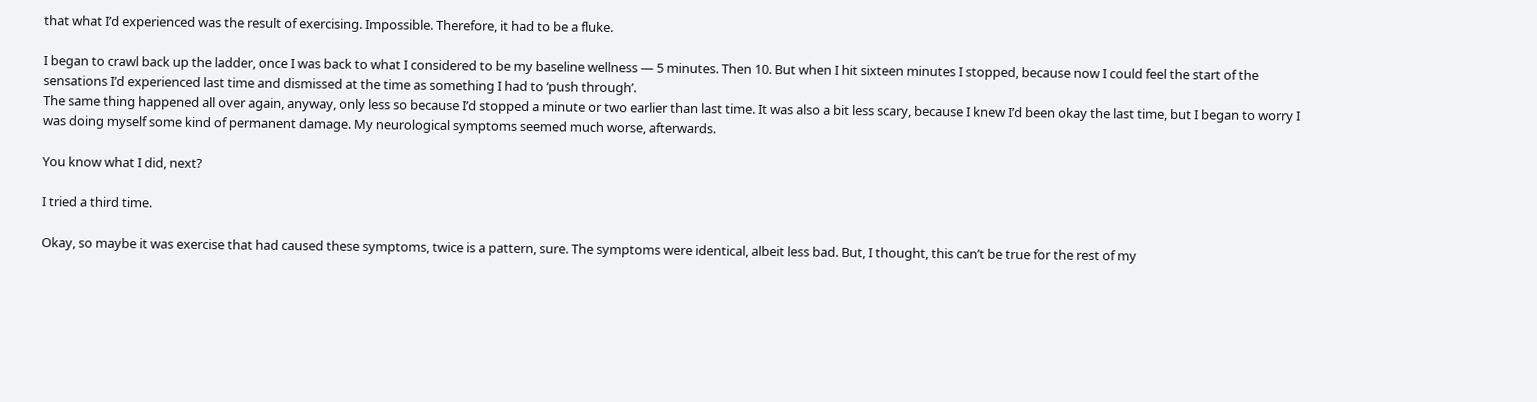that what I’d experienced was the result of exercising. Impossible. Therefore, it had to be a fluke.

I began to crawl back up the ladder, once I was back to what I considered to be my baseline wellness — 5 minutes. Then 10. But when I hit sixteen minutes I stopped, because now I could feel the start of the sensations I’d experienced last time and dismissed at the time as something I had to ‘push through’.
The same thing happened all over again, anyway, only less so because I’d stopped a minute or two earlier than last time. It was also a bit less scary, because I knew I’d been okay the last time, but I began to worry I was doing myself some kind of permanent damage. My neurological symptoms seemed much worse, afterwards.

You know what I did, next?

I tried a third time.

Okay, so maybe it was exercise that had caused these symptoms, twice is a pattern, sure. The symptoms were identical, albeit less bad. But, I thought, this can’t be true for the rest of my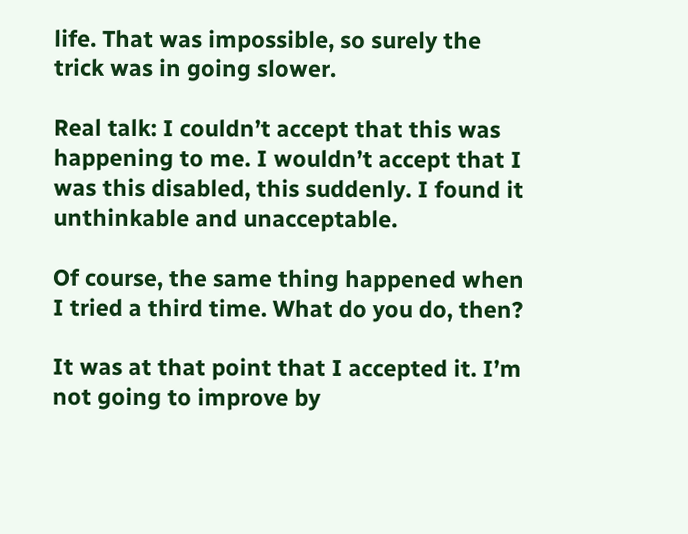life. That was impossible, so surely the trick was in going slower.

Real talk: I couldn’t accept that this was happening to me. I wouldn’t accept that I was this disabled, this suddenly. I found it unthinkable and unacceptable.

Of course, the same thing happened when I tried a third time. What do you do, then?

It was at that point that I accepted it. I’m not going to improve by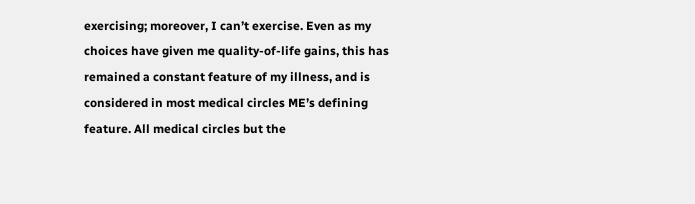exercising; moreover, I can’t exercise. Even as my choices have given me quality-of-life gains, this has remained a constant feature of my illness, and is considered in most medical circles ME’s defining feature. All medical circles but the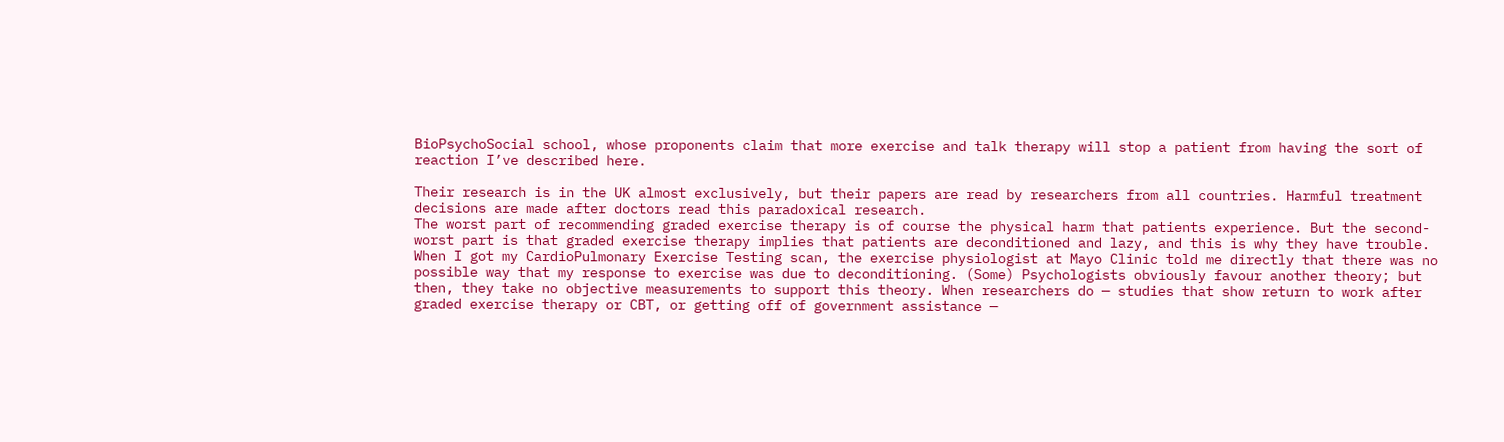BioPsychoSocial school, whose proponents claim that more exercise and talk therapy will stop a patient from having the sort of reaction I’ve described here.

Their research is in the UK almost exclusively, but their papers are read by researchers from all countries. Harmful treatment decisions are made after doctors read this paradoxical research.
The worst part of recommending graded exercise therapy is of course the physical harm that patients experience. But the second-worst part is that graded exercise therapy implies that patients are deconditioned and lazy, and this is why they have trouble. When I got my CardioPulmonary Exercise Testing scan, the exercise physiologist at Mayo Clinic told me directly that there was no possible way that my response to exercise was due to deconditioning. (Some) Psychologists obviously favour another theory; but then, they take no objective measurements to support this theory. When researchers do — studies that show return to work after graded exercise therapy or CBT, or getting off of government assistance —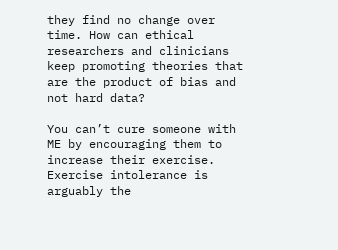they find no change over time. How can ethical researchers and clinicians keep promoting theories that are the product of bias and not hard data?

You can’t cure someone with ME by encouraging them to increase their exercise. Exercise intolerance is arguably the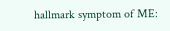hallmark symptom of ME: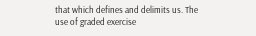that which defines and delimits us. The use of graded exercise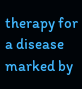therapy for a disease marked by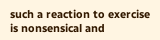such a reaction to exercise is nonsensical and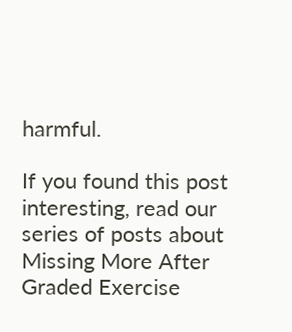harmful.

If you found this post interesting, read our series of posts about Missing More After Graded Exercise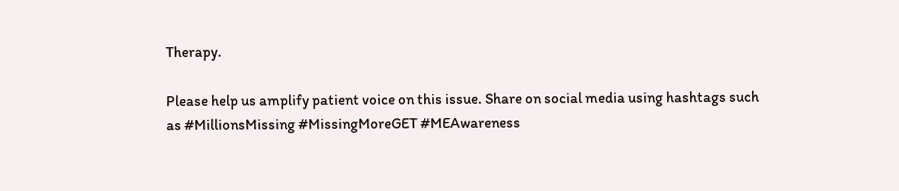Therapy.

Please help us amplify patient voice on this issue. Share on social media using hashtags such as #MillionsMissing #MissingMoreGET #MEAwareness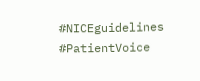#NICEguidelines #PatientVoice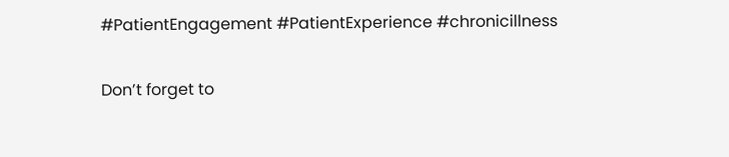#PatientEngagement #PatientExperience #chronicillness

Don’t forget to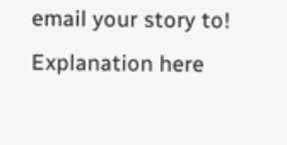email your story to! Explanation here